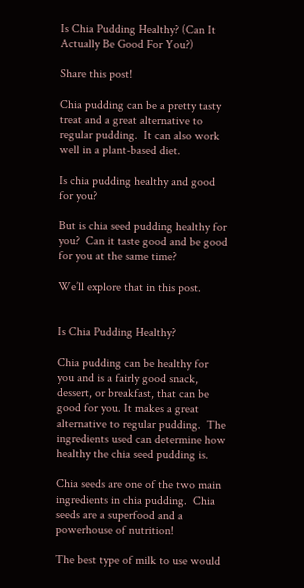Is Chia Pudding Healthy? (Can It Actually Be Good For You?)

Share this post!

Chia pudding can be a pretty tasty treat and a great alternative to regular pudding.  It can also work well in a plant-based diet.

Is chia pudding healthy and good for you?

But is chia seed pudding healthy for you?  Can it taste good and be good for you at the same time?

We’ll explore that in this post.


Is Chia Pudding Healthy?

Chia pudding can be healthy for you and is a fairly good snack, dessert, or breakfast, that can be good for you. It makes a great alternative to regular pudding.  The ingredients used can determine how healthy the chia seed pudding is.

Chia seeds are one of the two main ingredients in chia pudding.  Chia seeds are a superfood and a powerhouse of nutrition!

The best type of milk to use would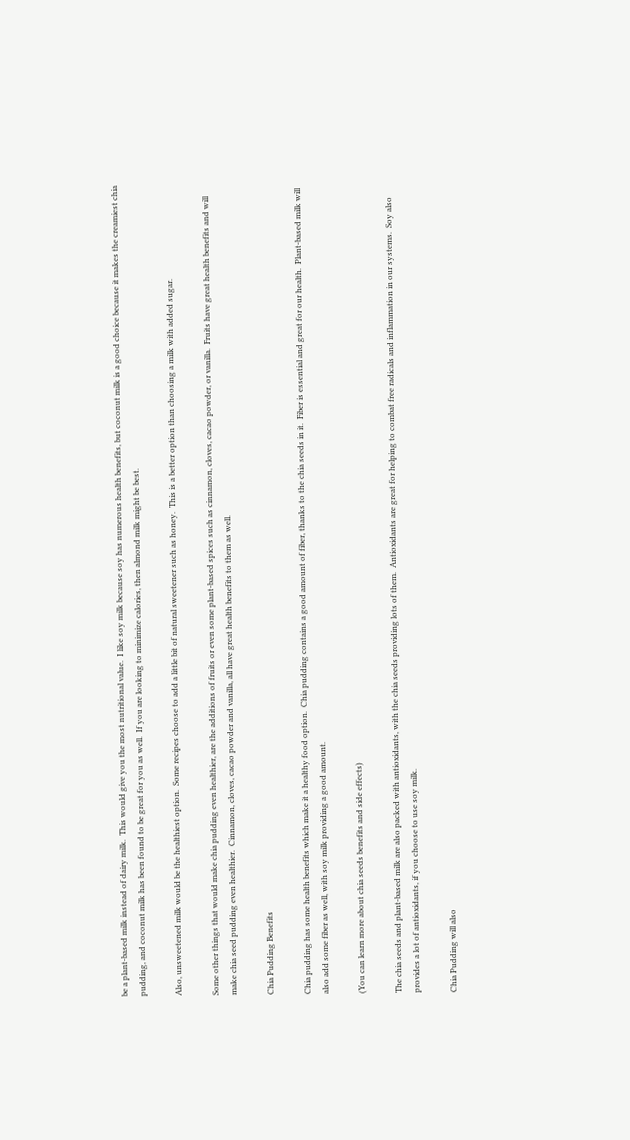be a plant-based milk instead of dairy milk.  This would give you the most nutritional value.  I like soy milk because soy has numerous health benefits, but coconut milk is a good choice because it makes the creamiest chia pudding, and coconut milk has been found to be great for you as well.  If you are looking to minimize calories, then almond milk might be best.

Also, unsweetened milk would be the healthiest option.  Some recipes choose to add a little bit of natural sweetener such as honey.  This is a better option than choosing a milk with added sugar.

Some other things that would make chia pudding even healthier, are the additions of fruits or even some plant-based spices such as cinnamon, cloves, cacao powder, or vanilla.  Fruits have great health benefits and will make chia seed pudding even healthier.  Cinnamon, cloves, cacao powder and vanilla, all have great health benefits to them as well.

Chia Pudding Benefits

Chia pudding has some health benefits which make it a healthy food option.  Chia pudding contains a good amount of fiber, thanks to the chia seeds in it.  Fiber is essential and great for our health.  Plant-based milk will also add some fiber as well, with soy milk providing a good amount.

(You can learn more about chia seeds benefits and side effects)

The chia seeds and plant-based milk are also packed with antioxidants, with the chia seeds providing lots of them.  Antioxidants are great for helping to combat free radicals and inflammation in our systems.  Soy also provides a lot of antioxidants, if you choose to use soy milk.

Chia Pudding will also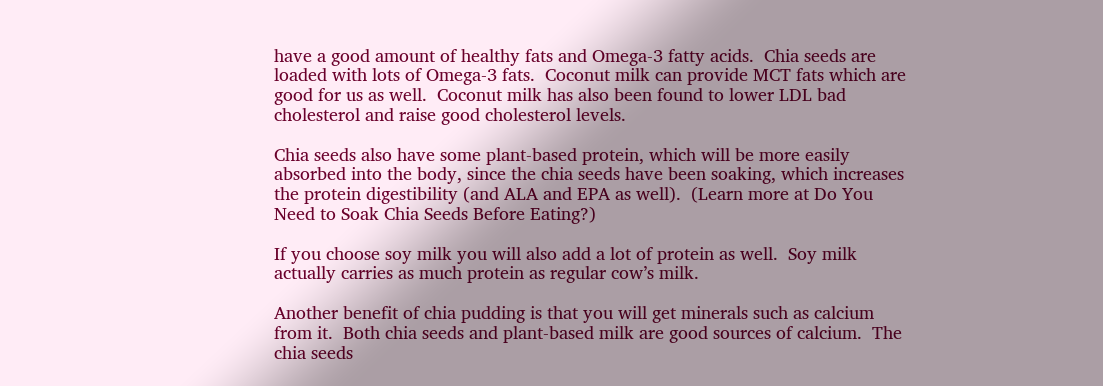have a good amount of healthy fats and Omega-3 fatty acids.  Chia seeds are loaded with lots of Omega-3 fats.  Coconut milk can provide MCT fats which are good for us as well.  Coconut milk has also been found to lower LDL bad cholesterol and raise good cholesterol levels.

Chia seeds also have some plant-based protein, which will be more easily absorbed into the body, since the chia seeds have been soaking, which increases the protein digestibility (and ALA and EPA as well).  (Learn more at Do You Need to Soak Chia Seeds Before Eating?)

If you choose soy milk you will also add a lot of protein as well.  Soy milk actually carries as much protein as regular cow’s milk.

Another benefit of chia pudding is that you will get minerals such as calcium from it.  Both chia seeds and plant-based milk are good sources of calcium.  The chia seeds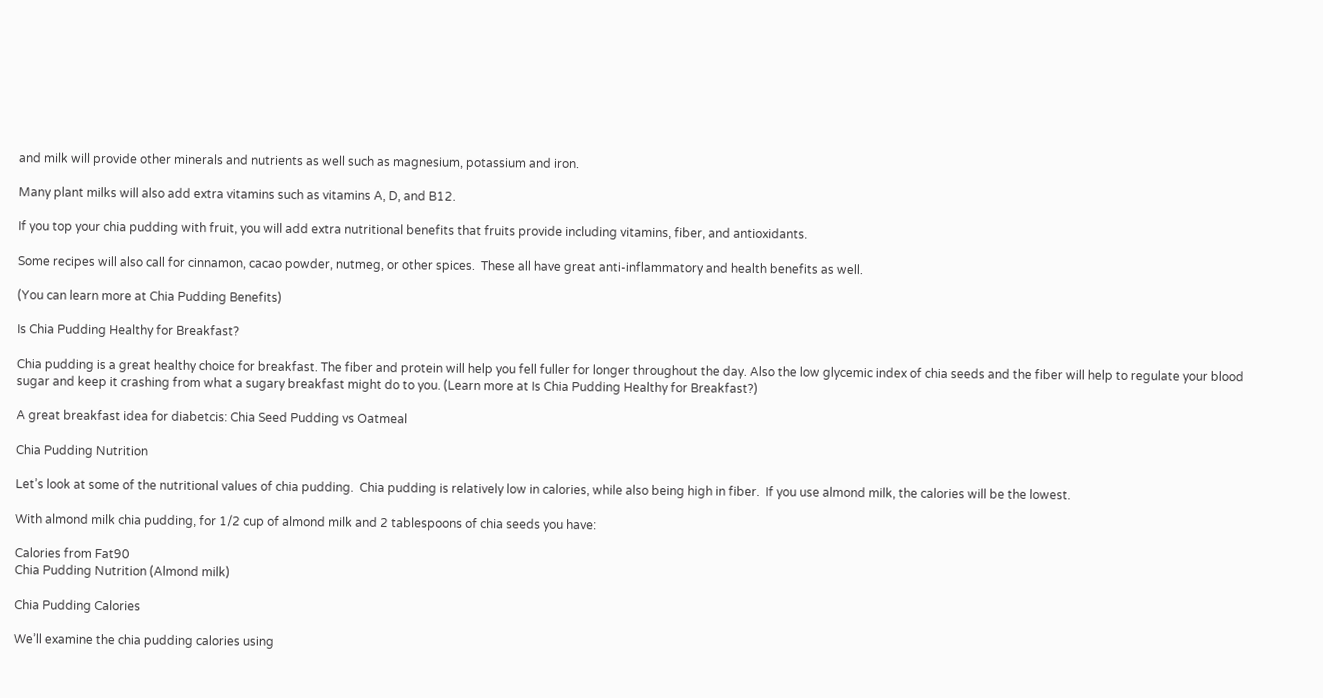and milk will provide other minerals and nutrients as well such as magnesium, potassium and iron.

Many plant milks will also add extra vitamins such as vitamins A, D, and B12.

If you top your chia pudding with fruit, you will add extra nutritional benefits that fruits provide including vitamins, fiber, and antioxidants.

Some recipes will also call for cinnamon, cacao powder, nutmeg, or other spices.  These all have great anti-inflammatory and health benefits as well.

(You can learn more at Chia Pudding Benefits)

Is Chia Pudding Healthy for Breakfast?

Chia pudding is a great healthy choice for breakfast. The fiber and protein will help you fell fuller for longer throughout the day. Also the low glycemic index of chia seeds and the fiber will help to regulate your blood sugar and keep it crashing from what a sugary breakfast might do to you. (Learn more at Is Chia Pudding Healthy for Breakfast?)

A great breakfast idea for diabetcis: Chia Seed Pudding vs Oatmeal

Chia Pudding Nutrition

Let’s look at some of the nutritional values of chia pudding.  Chia pudding is relatively low in calories, while also being high in fiber.  If you use almond milk, the calories will be the lowest.

With almond milk chia pudding, for 1/2 cup of almond milk and 2 tablespoons of chia seeds you have:

Calories from Fat90
Chia Pudding Nutrition (Almond milk)

Chia Pudding Calories

We’ll examine the chia pudding calories using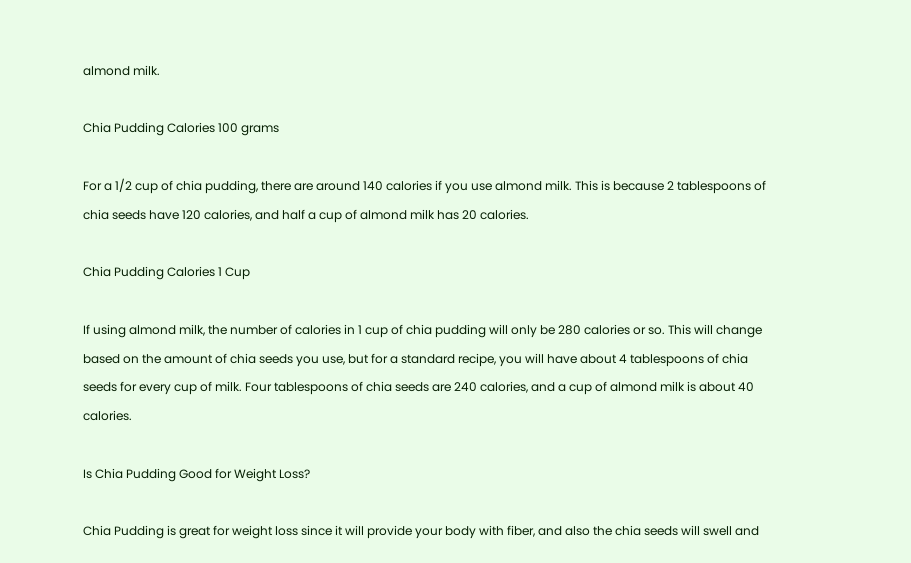almond milk.

Chia Pudding Calories 100 grams

For a 1/2 cup of chia pudding, there are around 140 calories if you use almond milk. This is because 2 tablespoons of chia seeds have 120 calories, and half a cup of almond milk has 20 calories.

Chia Pudding Calories 1 Cup

If using almond milk, the number of calories in 1 cup of chia pudding will only be 280 calories or so. This will change based on the amount of chia seeds you use, but for a standard recipe, you will have about 4 tablespoons of chia seeds for every cup of milk. Four tablespoons of chia seeds are 240 calories, and a cup of almond milk is about 40 calories.

Is Chia Pudding Good for Weight Loss?

Chia Pudding is great for weight loss since it will provide your body with fiber, and also the chia seeds will swell and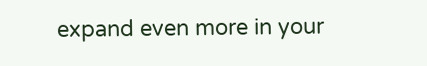expand even more in your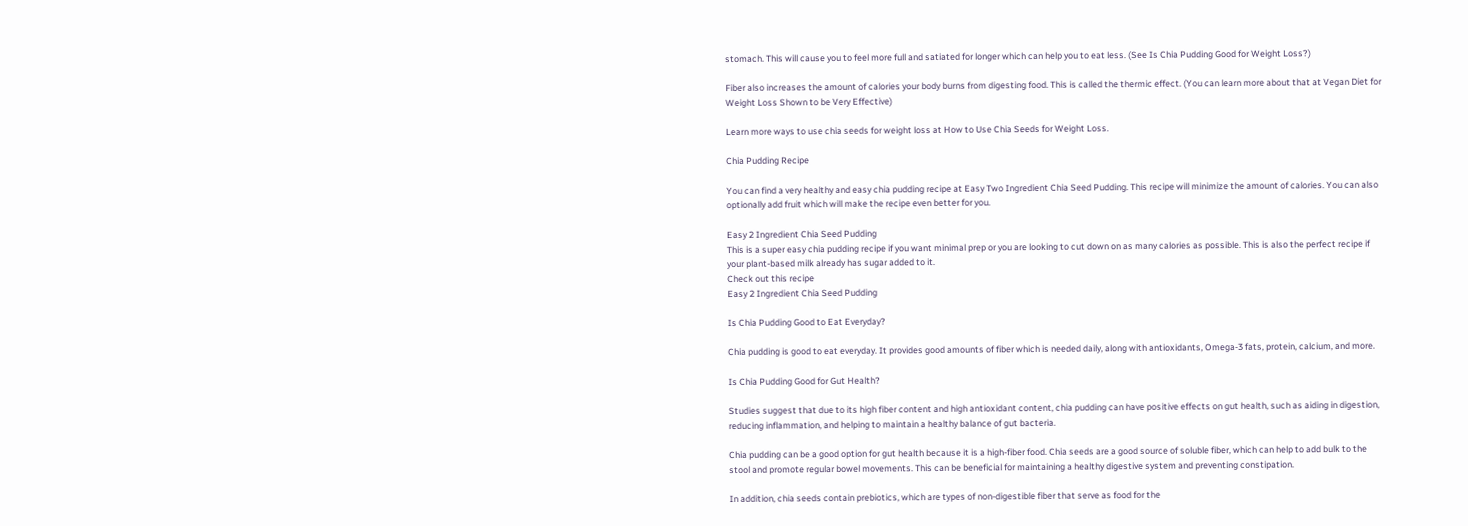stomach. This will cause you to feel more full and satiated for longer which can help you to eat less. (See Is Chia Pudding Good for Weight Loss?)

Fiber also increases the amount of calories your body burns from digesting food. This is called the thermic effect. (You can learn more about that at Vegan Diet for Weight Loss Shown to be Very Effective)

Learn more ways to use chia seeds for weight loss at How to Use Chia Seeds for Weight Loss.

Chia Pudding Recipe

You can find a very healthy and easy chia pudding recipe at Easy Two Ingredient Chia Seed Pudding. This recipe will minimize the amount of calories. You can also optionally add fruit which will make the recipe even better for you.

Easy 2 Ingredient Chia Seed Pudding
This is a super easy chia pudding recipe if you want minimal prep or you are looking to cut down on as many calories as possible. This is also the perfect recipe if your plant-based milk already has sugar added to it.
Check out this recipe
Easy 2 Ingredient Chia Seed Pudding

Is Chia Pudding Good to Eat Everyday?

Chia pudding is good to eat everyday. It provides good amounts of fiber which is needed daily, along with antioxidants, Omega-3 fats, protein, calcium, and more.

Is Chia Pudding Good for Gut Health?

Studies suggest that due to its high fiber content and high antioxidant content, chia pudding can have positive effects on gut health, such as aiding in digestion, reducing inflammation, and helping to maintain a healthy balance of gut bacteria.

Chia pudding can be a good option for gut health because it is a high-fiber food. Chia seeds are a good source of soluble fiber, which can help to add bulk to the stool and promote regular bowel movements. This can be beneficial for maintaining a healthy digestive system and preventing constipation.

In addition, chia seeds contain prebiotics, which are types of non-digestible fiber that serve as food for the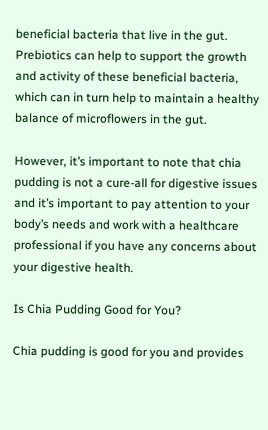beneficial bacteria that live in the gut. Prebiotics can help to support the growth and activity of these beneficial bacteria, which can in turn help to maintain a healthy balance of microflowers in the gut.

However, it’s important to note that chia pudding is not a cure-all for digestive issues and it’s important to pay attention to your body’s needs and work with a healthcare professional if you have any concerns about your digestive health.

Is Chia Pudding Good for You?

Chia pudding is good for you and provides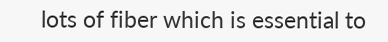lots of fiber which is essential to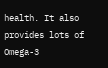health. It also provides lots of Omega-3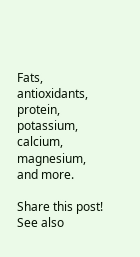Fats, antioxidants, protein, potassium, calcium, magnesium, and more.

Share this post!
See also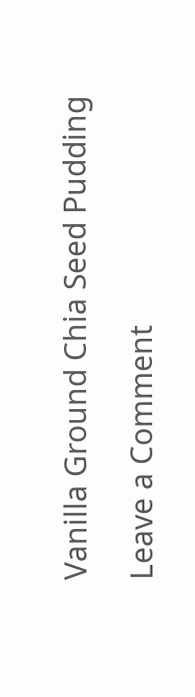Vanilla Ground Chia Seed Pudding

Leave a Comment